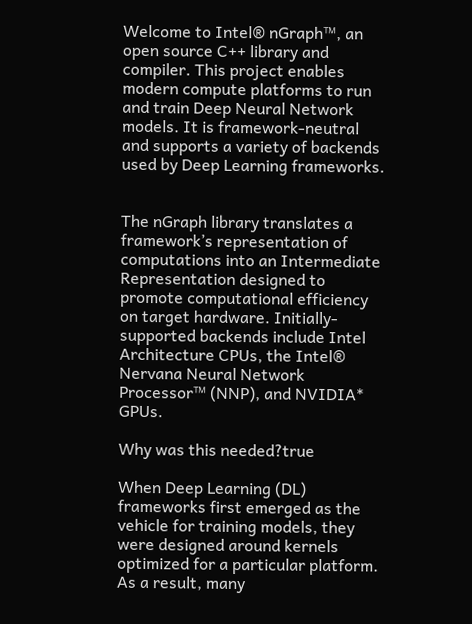Welcome to Intel® nGraph™, an open source C++ library and compiler. This project enables modern compute platforms to run and train Deep Neural Network models. It is framework-neutral and supports a variety of backends used by Deep Learning frameworks.


The nGraph library translates a framework’s representation of computations into an Intermediate Representation designed to promote computational efficiency on target hardware. Initially-supported backends include Intel Architecture CPUs, the Intel® Nervana Neural Network Processor™ (NNP), and NVIDIA* GPUs.

Why was this needed?true

When Deep Learning (DL) frameworks first emerged as the vehicle for training models, they were designed around kernels optimized for a particular platform. As a result, many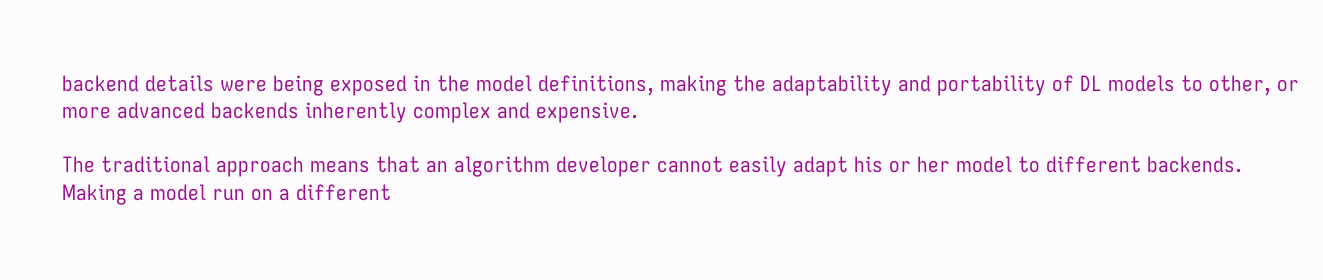backend details were being exposed in the model definitions, making the adaptability and portability of DL models to other, or more advanced backends inherently complex and expensive.

The traditional approach means that an algorithm developer cannot easily adapt his or her model to different backends. Making a model run on a different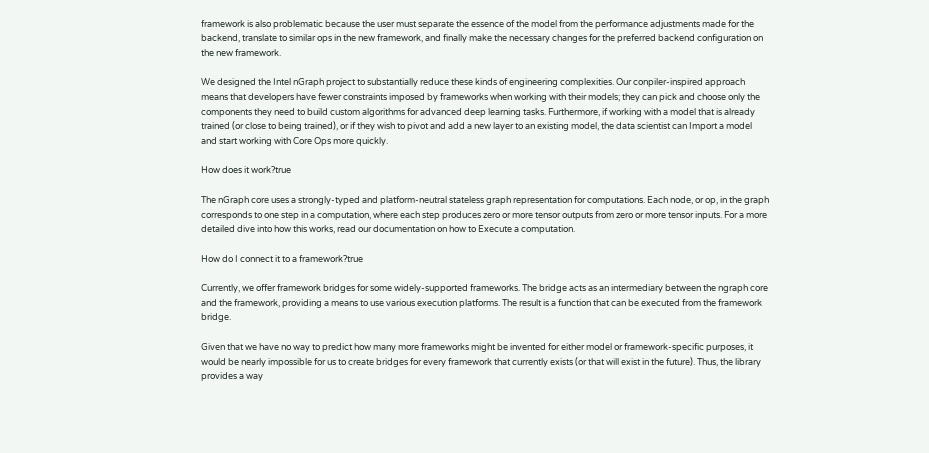framework is also problematic because the user must separate the essence of the model from the performance adjustments made for the backend, translate to similar ops in the new framework, and finally make the necessary changes for the preferred backend configuration on the new framework.

We designed the Intel nGraph project to substantially reduce these kinds of engineering complexities. Our conpiler-inspired approach means that developers have fewer constraints imposed by frameworks when working with their models; they can pick and choose only the components they need to build custom algorithms for advanced deep learning tasks. Furthermore, if working with a model that is already trained (or close to being trained), or if they wish to pivot and add a new layer to an existing model, the data scientist can Import a model and start working with Core Ops more quickly.

How does it work?true

The nGraph core uses a strongly-typed and platform-neutral stateless graph representation for computations. Each node, or op, in the graph corresponds to one step in a computation, where each step produces zero or more tensor outputs from zero or more tensor inputs. For a more detailed dive into how this works, read our documentation on how to Execute a computation.

How do I connect it to a framework?true

Currently, we offer framework bridges for some widely-supported frameworks. The bridge acts as an intermediary between the ngraph core and the framework, providing a means to use various execution platforms. The result is a function that can be executed from the framework bridge.

Given that we have no way to predict how many more frameworks might be invented for either model or framework-specific purposes, it would be nearly impossible for us to create bridges for every framework that currently exists (or that will exist in the future). Thus, the library provides a way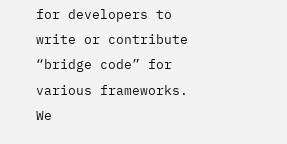for developers to write or contribute “bridge code” for various frameworks. We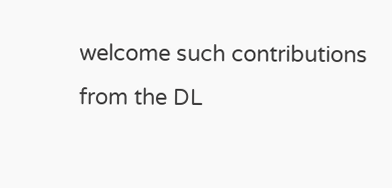welcome such contributions from the DL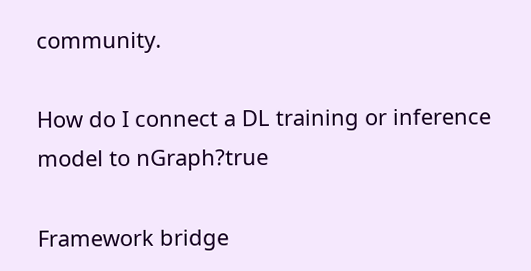community.

How do I connect a DL training or inference model to nGraph?true

Framework bridge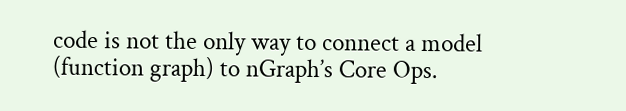code is not the only way to connect a model (function graph) to nGraph’s Core Ops.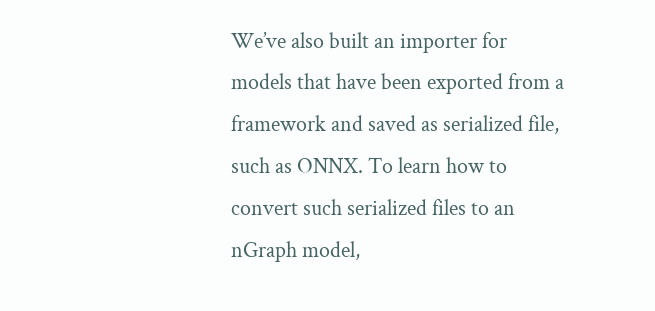We’ve also built an importer for models that have been exported from a framework and saved as serialized file, such as ONNX. To learn how to convert such serialized files to an nGraph model,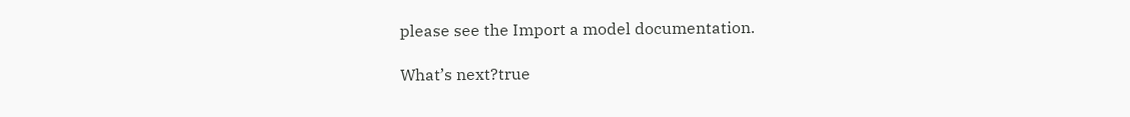please see the Import a model documentation.

What’s next?true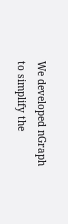We developed nGraph to simplify the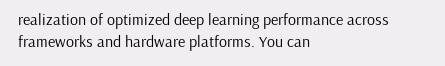realization of optimized deep learning performance across frameworks and hardware platforms. You can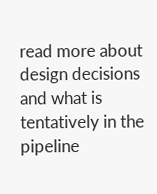read more about design decisions and what is tentatively in the pipeline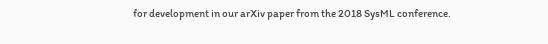for development in our arXiv paper from the 2018 SysML conference.